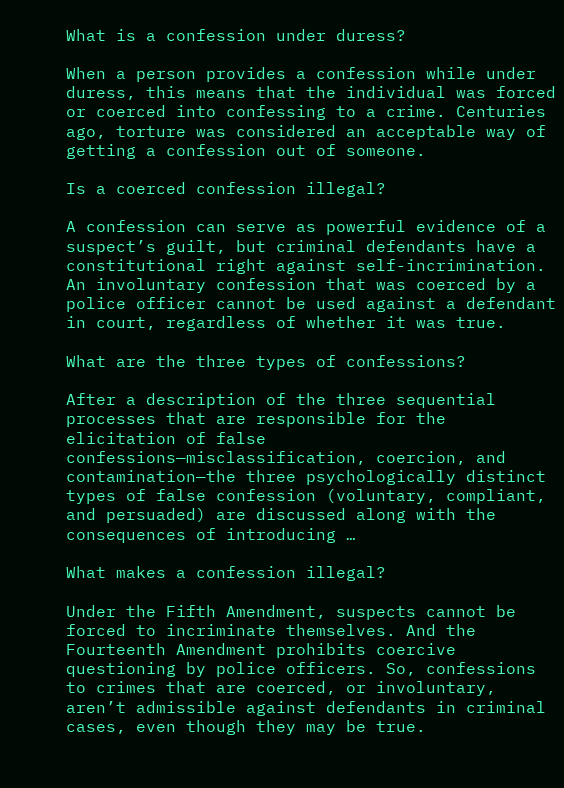What is a confession under duress?

When a person provides a confession while under duress, this means that the individual was forced or coerced into confessing to a crime. Centuries ago, torture was considered an acceptable way of getting a confession out of someone.

Is a coerced confession illegal?

A confession can serve as powerful evidence of a suspect’s guilt, but criminal defendants have a constitutional right against self-incrimination. An involuntary confession that was coerced by a police officer cannot be used against a defendant in court, regardless of whether it was true.

What are the three types of confessions?

After a description of the three sequential processes that are responsible for the elicitation of false confessions—misclassification, coercion, and contamination—the three psychologically distinct types of false confession (voluntary, compliant, and persuaded) are discussed along with the consequences of introducing …

What makes a confession illegal?

Under the Fifth Amendment, suspects cannot be forced to incriminate themselves. And the Fourteenth Amendment prohibits coercive questioning by police officers. So, confessions to crimes that are coerced, or involuntary, aren’t admissible against defendants in criminal cases, even though they may be true.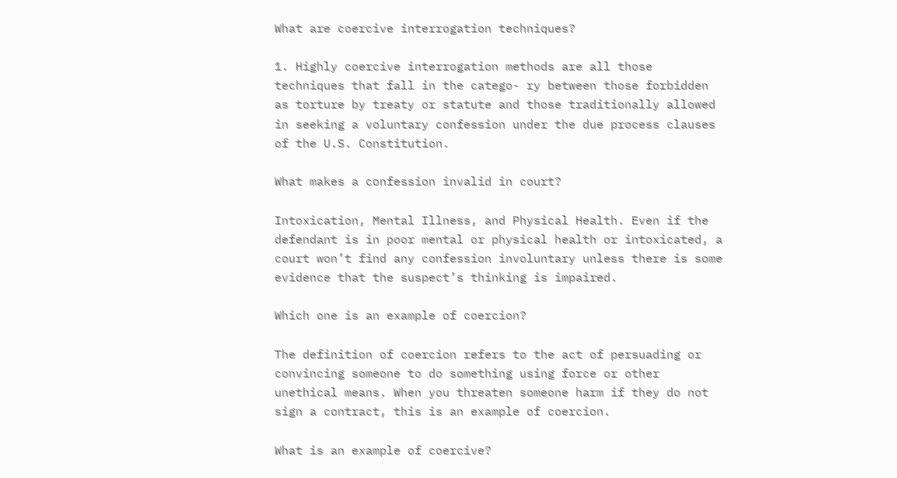What are coercive interrogation techniques?

1. Highly coercive interrogation methods are all those techniques that fall in the catego- ry between those forbidden as torture by treaty or statute and those traditionally allowed in seeking a voluntary confession under the due process clauses of the U.S. Constitution.

What makes a confession invalid in court?

Intoxication, Mental Illness, and Physical Health. Even if the defendant is in poor mental or physical health or intoxicated, a court won’t find any confession involuntary unless there is some evidence that the suspect’s thinking is impaired.

Which one is an example of coercion?

The definition of coercion refers to the act of persuading or convincing someone to do something using force or other unethical means. When you threaten someone harm if they do not sign a contract, this is an example of coercion.

What is an example of coercive?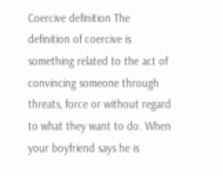Coercive definition The definition of coercive is something related to the act of convincing someone through threats, force or without regard to what they want to do. When your boyfriend says he is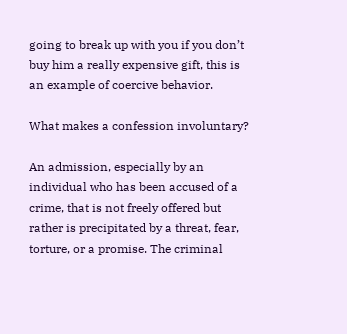going to break up with you if you don’t buy him a really expensive gift, this is an example of coercive behavior.

What makes a confession involuntary?

An admission, especially by an individual who has been accused of a crime, that is not freely offered but rather is precipitated by a threat, fear, torture, or a promise. The criminal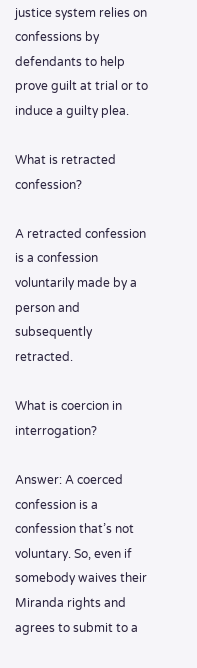justice system relies on confessions by defendants to help prove guilt at trial or to induce a guilty plea.

What is retracted confession?

A retracted confession is a confession voluntarily made by a person and subsequently retracted.

What is coercion in interrogation?

Answer: A coerced confession is a confession that’s not voluntary. So, even if somebody waives their Miranda rights and agrees to submit to a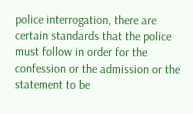police interrogation, there are certain standards that the police must follow in order for the confession or the admission or the statement to be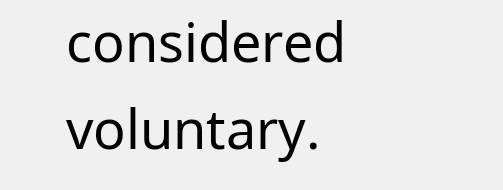considered voluntary.